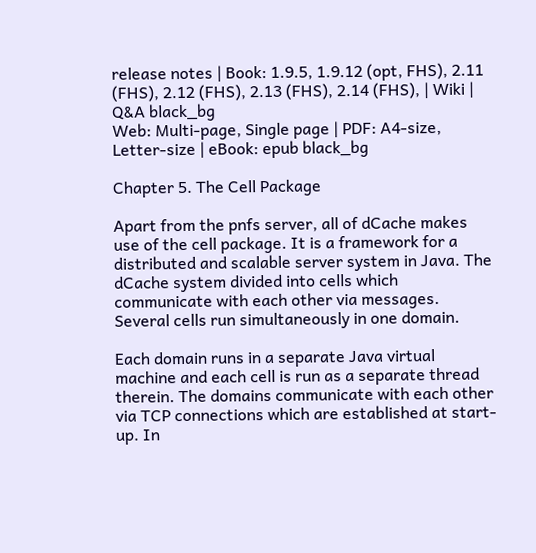release notes | Book: 1.9.5, 1.9.12 (opt, FHS), 2.11 (FHS), 2.12 (FHS), 2.13 (FHS), 2.14 (FHS), | Wiki | Q&A black_bg
Web: Multi-page, Single page | PDF: A4-size, Letter-size | eBook: epub black_bg

Chapter 5. The Cell Package

Apart from the pnfs server, all of dCache makes use of the cell package. It is a framework for a distributed and scalable server system in Java. The dCache system divided into cells which communicate with each other via messages. Several cells run simultaneously in one domain.

Each domain runs in a separate Java virtual machine and each cell is run as a separate thread therein. The domains communicate with each other via TCP connections which are established at start-up. In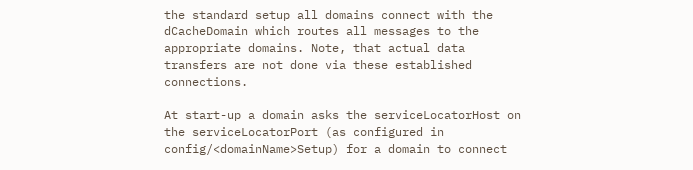the standard setup all domains connect with the dCacheDomain which routes all messages to the appropriate domains. Note, that actual data transfers are not done via these established connections.

At start-up a domain asks the serviceLocatorHost on the serviceLocatorPort (as configured in config/<domainName>Setup) for a domain to connect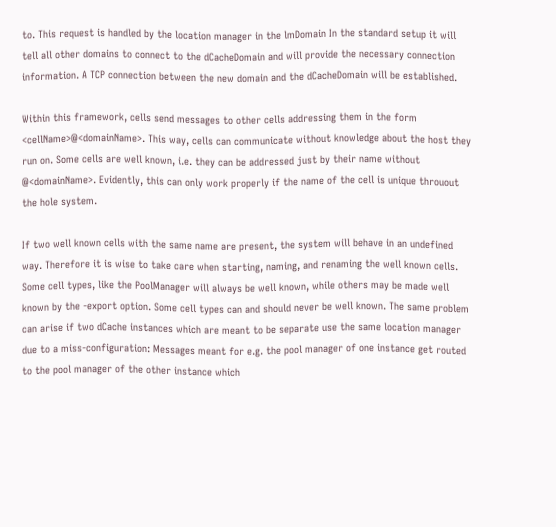to. This request is handled by the location manager in the lmDomain In the standard setup it will tell all other domains to connect to the dCacheDomain and will provide the necessary connection information. A TCP connection between the new domain and the dCacheDomain will be established.

Within this framework, cells send messages to other cells addressing them in the form <cellName>@<domainName>. This way, cells can communicate without knowledge about the host they run on. Some cells are well known, i.e. they can be addressed just by their name without @<domainName>. Evidently, this can only work properly if the name of the cell is unique throuout the hole system.

If two well known cells with the same name are present, the system will behave in an undefined way. Therefore it is wise to take care when starting, naming, and renaming the well known cells. Some cell types, like the PoolManager will always be well known, while others may be made well known by the -export option. Some cell types can and should never be well known. The same problem can arise if two dCache instances which are meant to be separate use the same location manager due to a miss-configuration: Messages meant for e.g. the pool manager of one instance get routed to the pool manager of the other instance which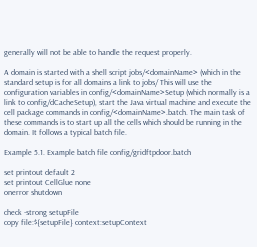generally will not be able to handle the request properly.

A domain is started with a shell script jobs/<domainName> (which in the standard setup is for all domains a link to jobs/ This will use the configuration variables in config/<domainName>Setup (which normally is a link to config/dCacheSetup), start the Java virtual machine and execute the cell package commands in config/<domainName>.batch. The main task of these commands is to start up all the cells which should be running in the domain. It follows a typical batch file.

Example 5.1. Example batch file config/gridftpdoor.batch

set printout default 2
set printout CellGlue none
onerror shutdown

check -strong setupFile
copy file:${setupFile} context:setupContext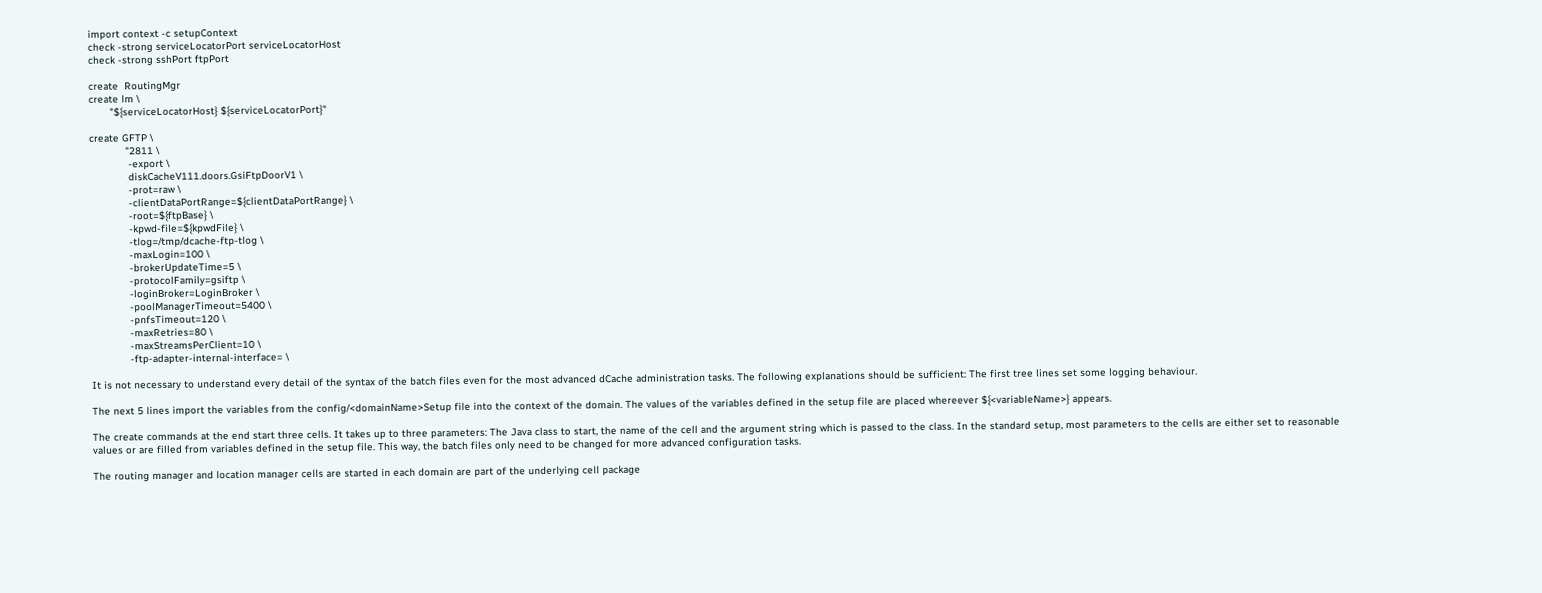import context -c setupContext
check -strong serviceLocatorPort serviceLocatorHost
check -strong sshPort ftpPort

create  RoutingMgr
create lm \
       "${serviceLocatorHost} ${serviceLocatorPort}"

create GFTP \
            "2811 \
             -export \
             diskCacheV111.doors.GsiFtpDoorV1 \
             -prot=raw \
             -clientDataPortRange=${clientDataPortRange} \
             -root=${ftpBase} \
             -kpwd-file=${kpwdFile} \
             -tlog=/tmp/dcache-ftp-tlog \
             -maxLogin=100 \
             -brokerUpdateTime=5 \
             -protocolFamily=gsiftp \
             -loginBroker=LoginBroker \
             -poolManagerTimeout=5400 \
             -pnfsTimeout=120 \
             -maxRetries=80 \
             -maxStreamsPerClient=10 \
             -ftp-adapter-internal-interface= \

It is not necessary to understand every detail of the syntax of the batch files even for the most advanced dCache administration tasks. The following explanations should be sufficient: The first tree lines set some logging behaviour.

The next 5 lines import the variables from the config/<domainName>Setup file into the context of the domain. The values of the variables defined in the setup file are placed whereever ${<variableName>} appears.

The create commands at the end start three cells. It takes up to three parameters: The Java class to start, the name of the cell and the argument string which is passed to the class. In the standard setup, most parameters to the cells are either set to reasonable values or are filled from variables defined in the setup file. This way, the batch files only need to be changed for more advanced configuration tasks.

The routing manager and location manager cells are started in each domain are part of the underlying cell package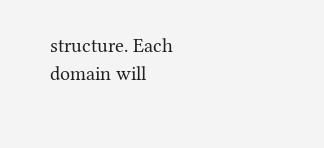structure. Each domain will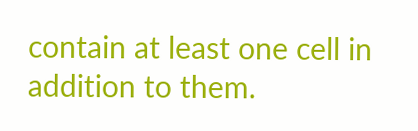contain at least one cell in addition to them.